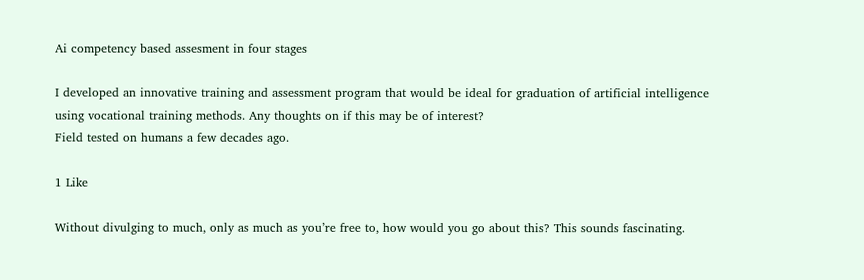Ai competency based assesment in four stages

I developed an innovative training and assessment program that would be ideal for graduation of artificial intelligence using vocational training methods. Any thoughts on if this may be of interest?
Field tested on humans a few decades ago.

1 Like

Without divulging to much, only as much as you’re free to, how would you go about this? This sounds fascinating.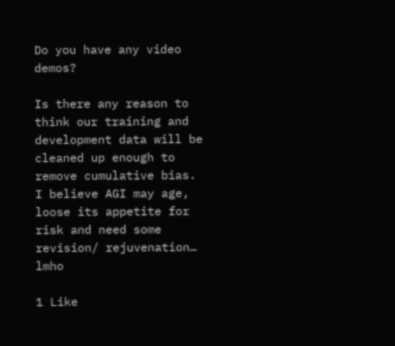Do you have any video demos?

Is there any reason to think our training and development data will be cleaned up enough to remove cumulative bias. I believe AGI may age, loose its appetite for risk and need some revision/ rejuvenation… lmho

1 Like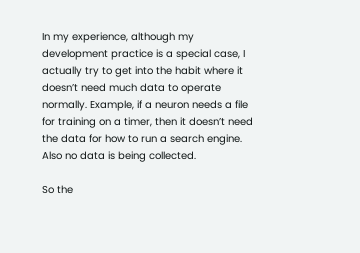In my experience, although my development practice is a special case, I actually try to get into the habit where it doesn’t need much data to operate normally. Example, if a neuron needs a file for training on a timer, then it doesn’t need the data for how to run a search engine. Also no data is being collected.

So the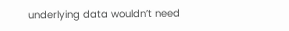underlying data wouldn’t need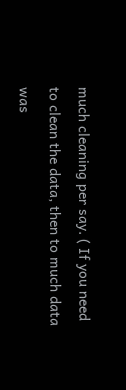much cleaning per say. ( If you need to clean the data, then to much data was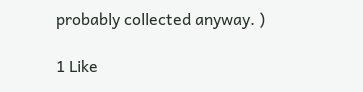probably collected anyway. )

1 Like